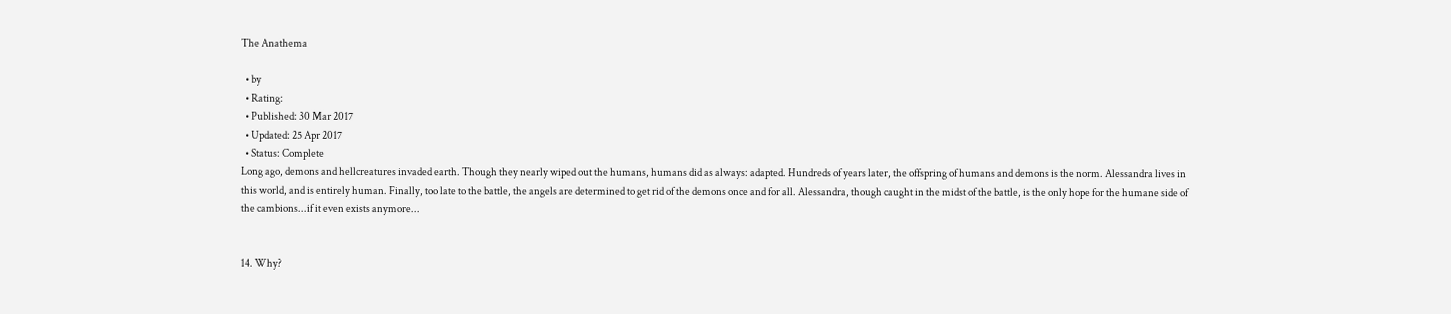The Anathema

  • by
  • Rating:
  • Published: 30 Mar 2017
  • Updated: 25 Apr 2017
  • Status: Complete
Long ago, demons and hellcreatures invaded earth. Though they nearly wiped out the humans, humans did as always: adapted. Hundreds of years later, the offspring of humans and demons is the norm. Alessandra lives in this world, and is entirely human. Finally, too late to the battle, the angels are determined to get rid of the demons once and for all. Alessandra, though caught in the midst of the battle, is the only hope for the humane side of the cambions...if it even exists anymore...


14. Why?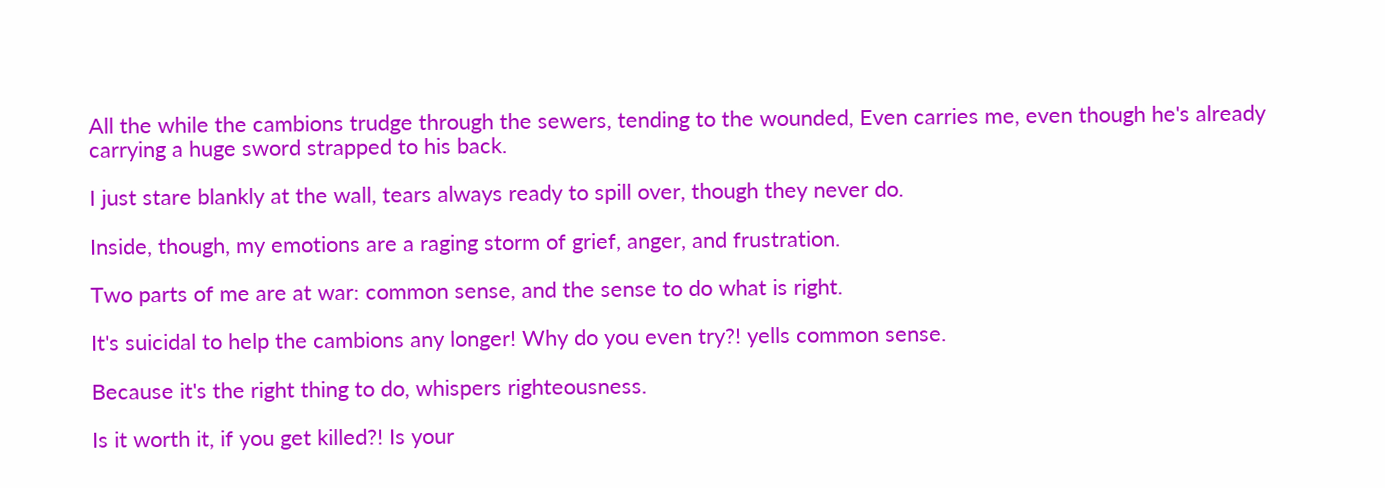All the while the cambions trudge through the sewers, tending to the wounded, Even carries me, even though he's already carrying a huge sword strapped to his back.

I just stare blankly at the wall, tears always ready to spill over, though they never do.

Inside, though, my emotions are a raging storm of grief, anger, and frustration.

Two parts of me are at war: common sense, and the sense to do what is right.

It's suicidal to help the cambions any longer! Why do you even try?! yells common sense.

Because it's the right thing to do, whispers righteousness.

Is it worth it, if you get killed?! Is your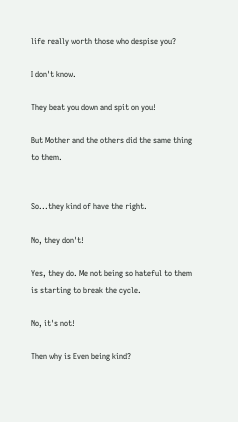life really worth those who despise you?

I don't know.

They beat you down and spit on you!

But Mother and the others did the same thing to them.


So...they kind of have the right.

No, they don't!

Yes, they do. Me not being so hateful to them is starting to break the cycle.

No, it's not!

Then why is Even being kind?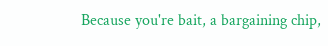Because you're bait, a bargaining chip,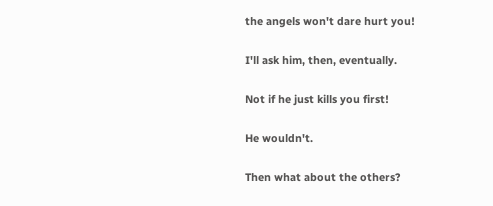the angels won't dare hurt you!

I'll ask him, then, eventually.

Not if he just kills you first!

He wouldn't.

Then what about the others?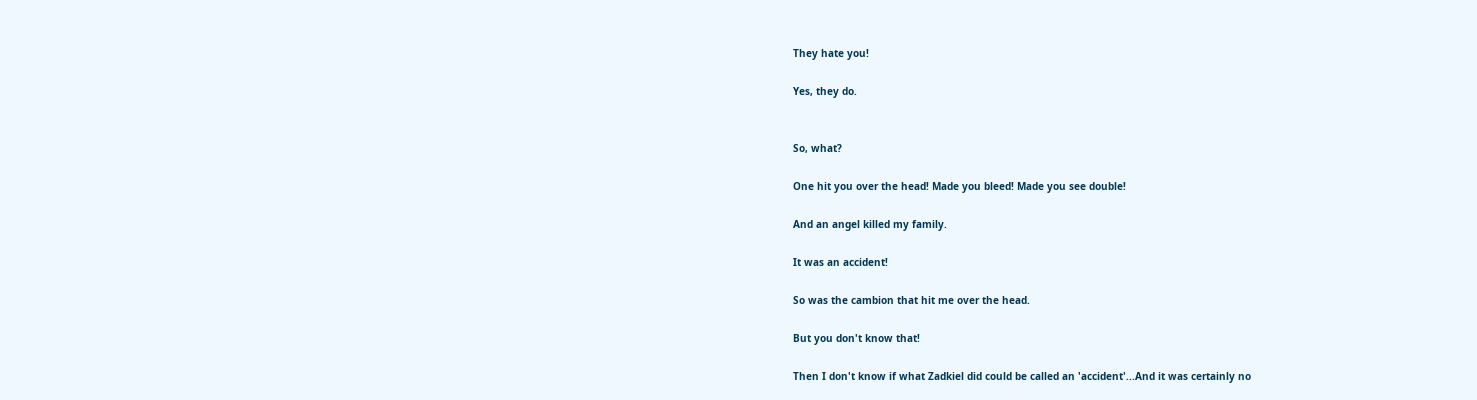They hate you!

Yes, they do.


So, what?

One hit you over the head! Made you bleed! Made you see double!

And an angel killed my family.

It was an accident!

So was the cambion that hit me over the head.

But you don't know that!

Then I don't know if what Zadkiel did could be called an 'accident'...And it was certainly no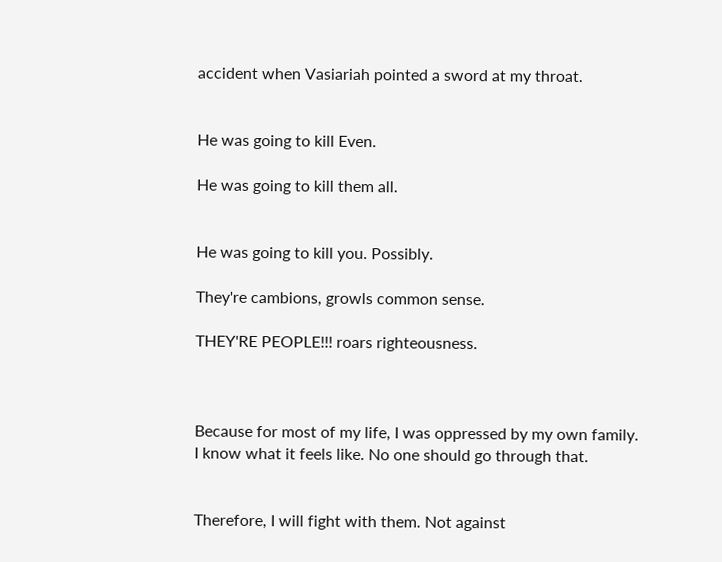accident when Vasiariah pointed a sword at my throat.


He was going to kill Even.

He was going to kill them all.


He was going to kill you. Possibly.

They're cambions, growls common sense.

THEY'RE PEOPLE!!! roars righteousness.



Because for most of my life, I was oppressed by my own family. I know what it feels like. No one should go through that.


Therefore, I will fight with them. Not against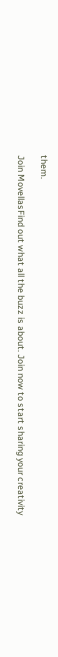them.

Join MovellasFind out what all the buzz is about. Join now to start sharing your creativity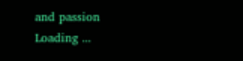and passion
Loading ...